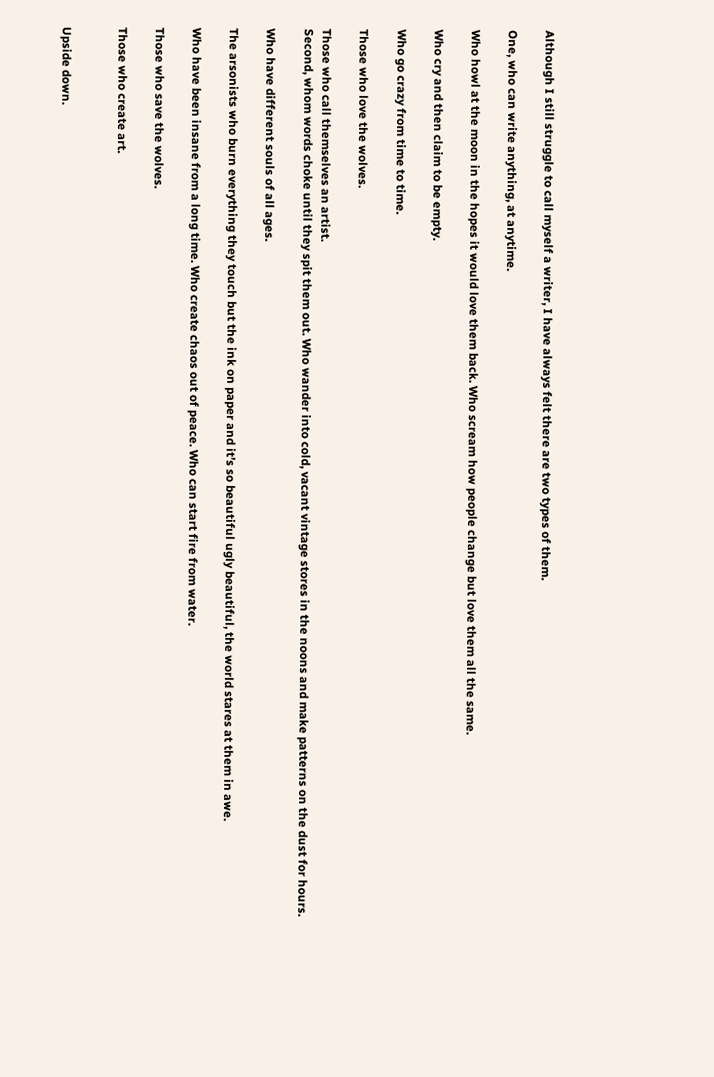Although I still struggle to call myself a writer, I have always felt there are two types of them.

One, who can write anything, at anytime.

Who howl at the moon in the hopes it would love them back. Who scream how people change but love them all the same.

Who cry and then claim to be empty.

Who go crazy from time to time.

Those who love the wolves.

Those who call themselves an artist.
Second, whom words choke until they spit them out. Who wander into cold, vacant vintage stores in the noons and make patterns on the dust for hours.

Who have different souls of all ages.

The arsonists who burn everything they touch but the ink on paper and it’s so beautiful ugly beautiful, the world stares at them in awe.

Who have been insane from a long time. Who create chaos out of peace. Who can start fire from water.

Those who save the wolves.

Those who create art.


Upside down.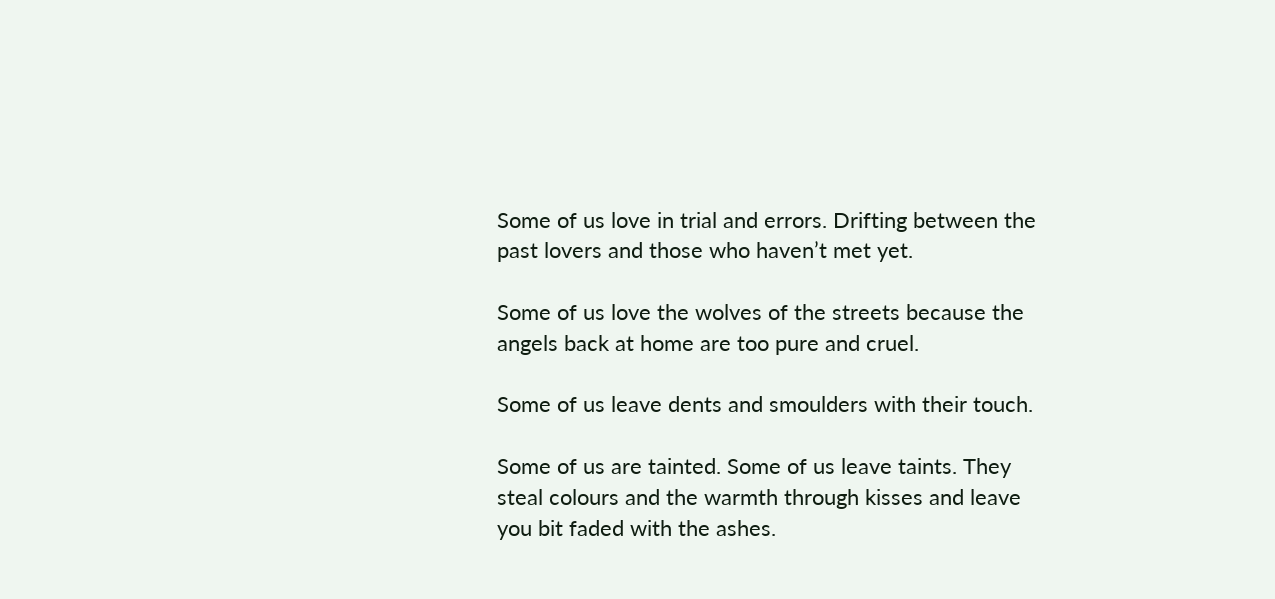Some of us love in trial and errors. Drifting between the past lovers and those who haven’t met yet.

Some of us love the wolves of the streets because the angels back at home are too pure and cruel.

Some of us leave dents and smoulders with their touch.

Some of us are tainted. Some of us leave taints. They steal colours and the warmth through kisses and leave you bit faded with the ashes.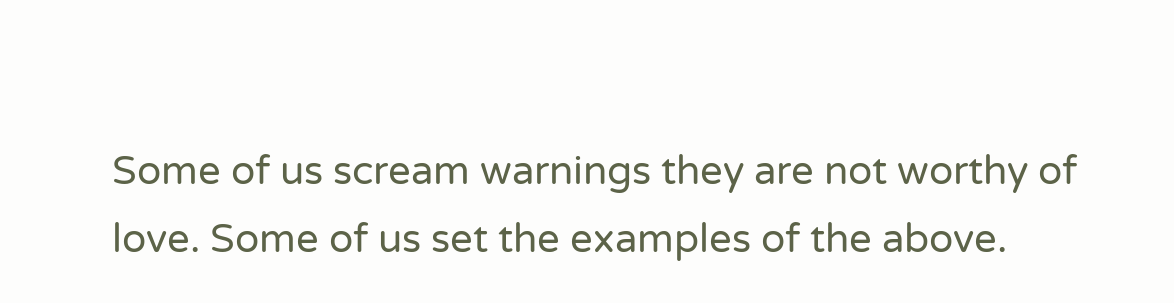Some of us scream warnings they are not worthy of love. Some of us set the examples of the above.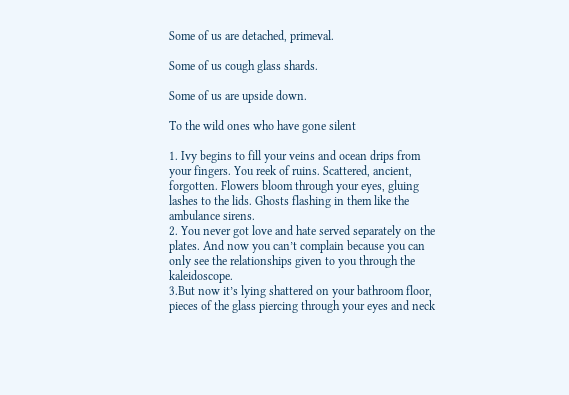Some of us are detached, primeval.

Some of us cough glass shards.

Some of us are upside down.

To the wild ones who have gone silent

1. Ivy begins to fill your veins and ocean drips from your fingers. You reek of ruins. Scattered, ancient, forgotten. Flowers bloom through your eyes, gluing lashes to the lids. Ghosts flashing in them like the ambulance sirens.
2. You never got love and hate served separately on the plates. And now you can’t complain because you can only see the relationships given to you through the kaleidoscope.
3.But now it’s lying shattered on your bathroom floor, pieces of the glass piercing through your eyes and neck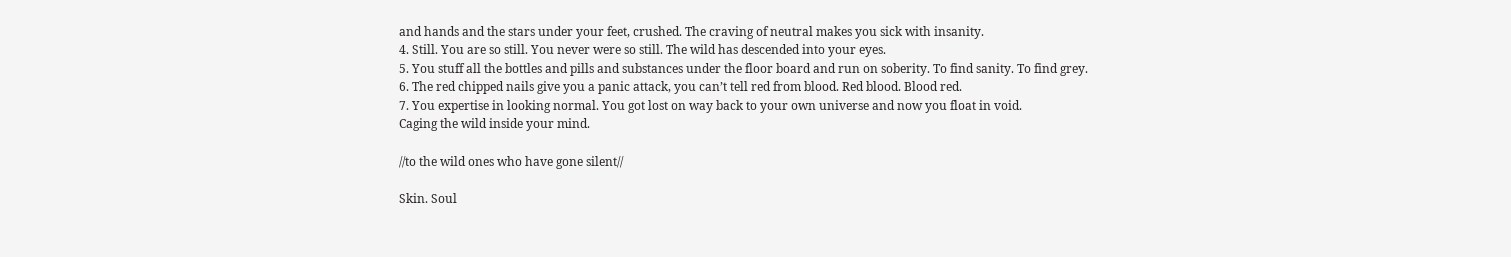and hands and the stars under your feet, crushed. The craving of neutral makes you sick with insanity.
4. Still. You are so still. You never were so still. The wild has descended into your eyes.
5. You stuff all the bottles and pills and substances under the floor board and run on soberity. To find sanity. To find grey.
6. The red chipped nails give you a panic attack, you can’t tell red from blood. Red blood. Blood red.
7. You expertise in looking normal. You got lost on way back to your own universe and now you float in void.
Caging the wild inside your mind.

//to the wild ones who have gone silent//

Skin. Soul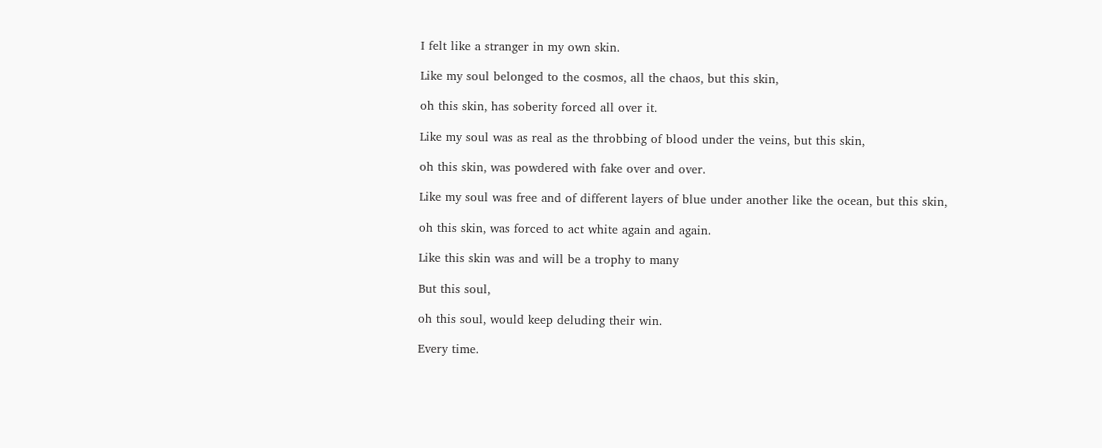I felt like a stranger in my own skin.

Like my soul belonged to the cosmos, all the chaos, but this skin,

oh this skin, has soberity forced all over it.

Like my soul was as real as the throbbing of blood under the veins, but this skin,

oh this skin, was powdered with fake over and over.

Like my soul was free and of different layers of blue under another like the ocean, but this skin,

oh this skin, was forced to act white again and again.

Like this skin was and will be a trophy to many

But this soul,

oh this soul, would keep deluding their win.

Every time.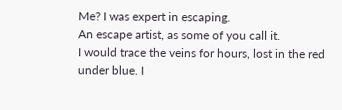Me? I was expert in escaping.
An escape artist, as some of you call it.
I would trace the veins for hours, lost in the red under blue. I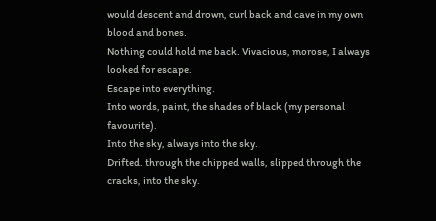would descent and drown, curl back and cave in my own blood and bones.
Nothing could hold me back. Vivacious, morose, I always looked for escape.
Escape into everything.
Into words, paint, the shades of black (my personal favourite).
Into the sky, always into the sky.
Drifted. through the chipped walls, slipped through the cracks, into the sky.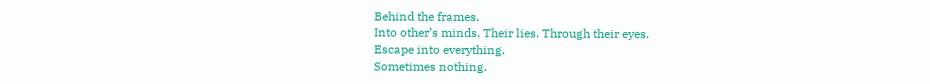Behind the frames.
Into other’s minds. Their lies. Through their eyes.
Escape into everything.
Sometimes nothing.